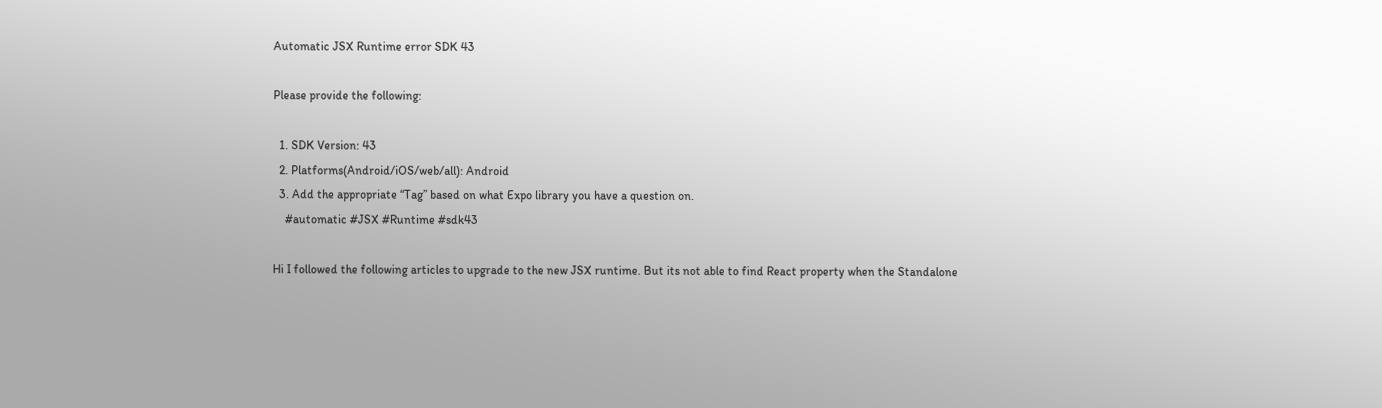Automatic JSX Runtime error SDK 43

Please provide the following:

  1. SDK Version: 43
  2. Platforms(Android/iOS/web/all): Android
  3. Add the appropriate “Tag” based on what Expo library you have a question on.
    #automatic #JSX #Runtime #sdk43

Hi I followed the following articles to upgrade to the new JSX runtime. But its not able to find React property when the Standalone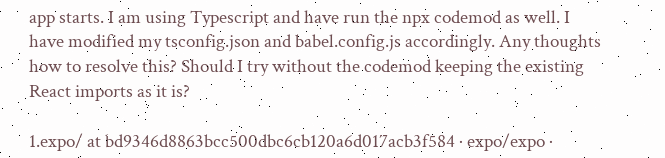app starts. I am using Typescript and have run the npx codemod as well. I have modified my tsconfig.json and babel.config.js accordingly. Any thoughts how to resolve this? Should I try without the codemod keeping the existing React imports as it is?

1.expo/ at bd9346d8863bcc500dbc6cb120a6d017acb3f584 · expo/expo ·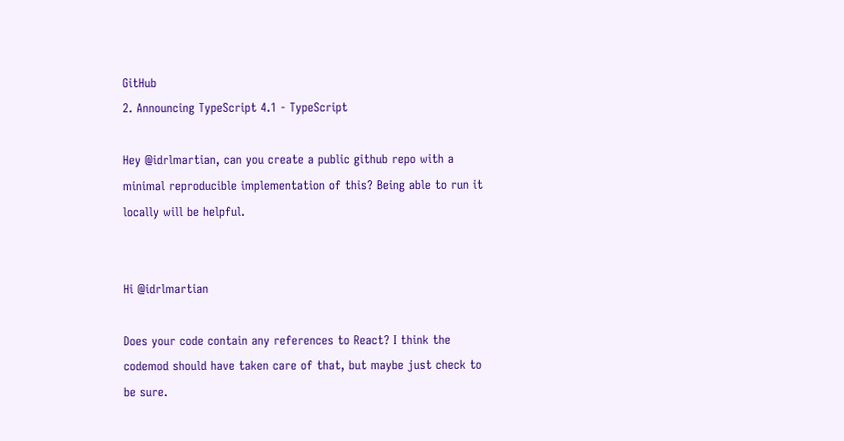GitHub
2. Announcing TypeScript 4.1 - TypeScript

Hey @idrlmartian, can you create a public github repo with a minimal reproducible implementation of this? Being able to run it locally will be helpful.


Hi @idrlmartian

Does your code contain any references to React? I think the codemod should have taken care of that, but maybe just check to be sure.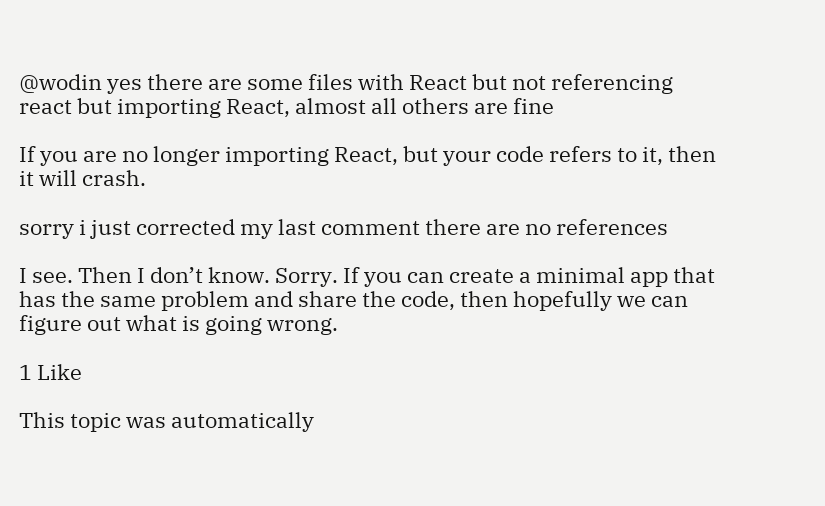@wodin yes there are some files with React but not referencing react but importing React, almost all others are fine

If you are no longer importing React, but your code refers to it, then it will crash.

sorry i just corrected my last comment there are no references

I see. Then I don’t know. Sorry. If you can create a minimal app that has the same problem and share the code, then hopefully we can figure out what is going wrong.

1 Like

This topic was automatically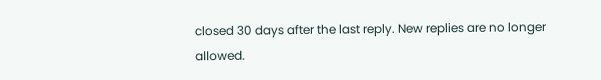closed 30 days after the last reply. New replies are no longer allowed.